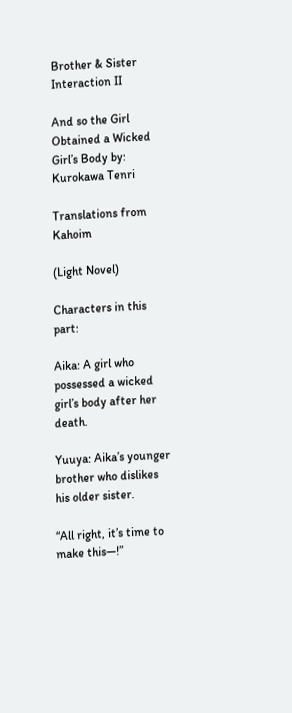Brother & Sister Interaction II

And so the Girl Obtained a Wicked Girl’s Body by: Kurokawa Tenri

Translations from Kahoim

(Light Novel)

Characters in this part:

Aika: A girl who possessed a wicked girl’s body after her death.

Yuuya: Aika’s younger brother who dislikes his older sister.

“All right, it’s time to make this—!”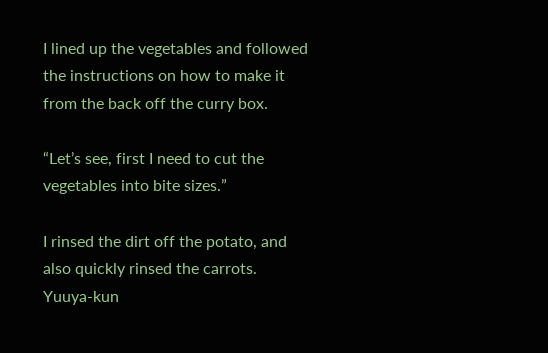I lined up the vegetables and followed the instructions on how to make it from the back off the curry box.

“Let’s see, first I need to cut the vegetables into bite sizes.”

I rinsed the dirt off the potato, and also quickly rinsed the carrots. Yuuya-kun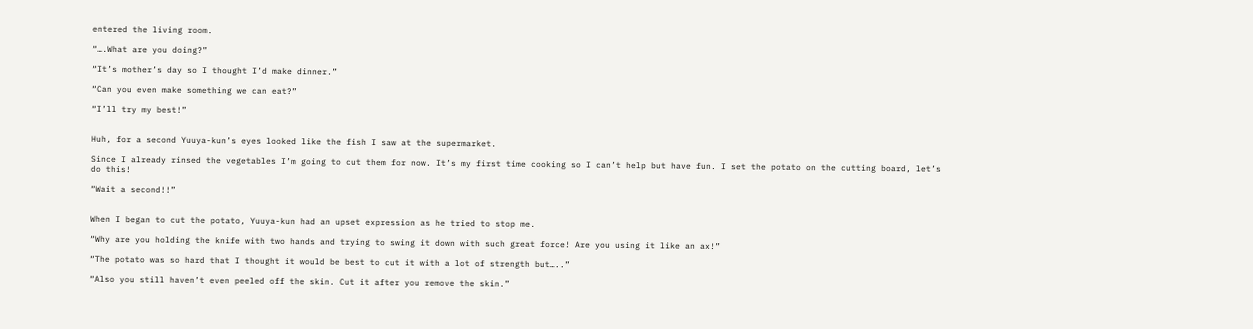entered the living room.

“….What are you doing?”

“It’s mother’s day so I thought I’d make dinner.”

“Can you even make something we can eat?”

“I’ll try my best!”


Huh, for a second Yuuya-kun’s eyes looked like the fish I saw at the supermarket.

Since I already rinsed the vegetables I’m going to cut them for now. It’s my first time cooking so I can’t help but have fun. I set the potato on the cutting board, let’s do this!

“Wait a second!!”


When I began to cut the potato, Yuuya-kun had an upset expression as he tried to stop me.

“Why are you holding the knife with two hands and trying to swing it down with such great force! Are you using it like an ax!”

“The potato was so hard that I thought it would be best to cut it with a lot of strength but…..”

“Also you still haven’t even peeled off the skin. Cut it after you remove the skin.”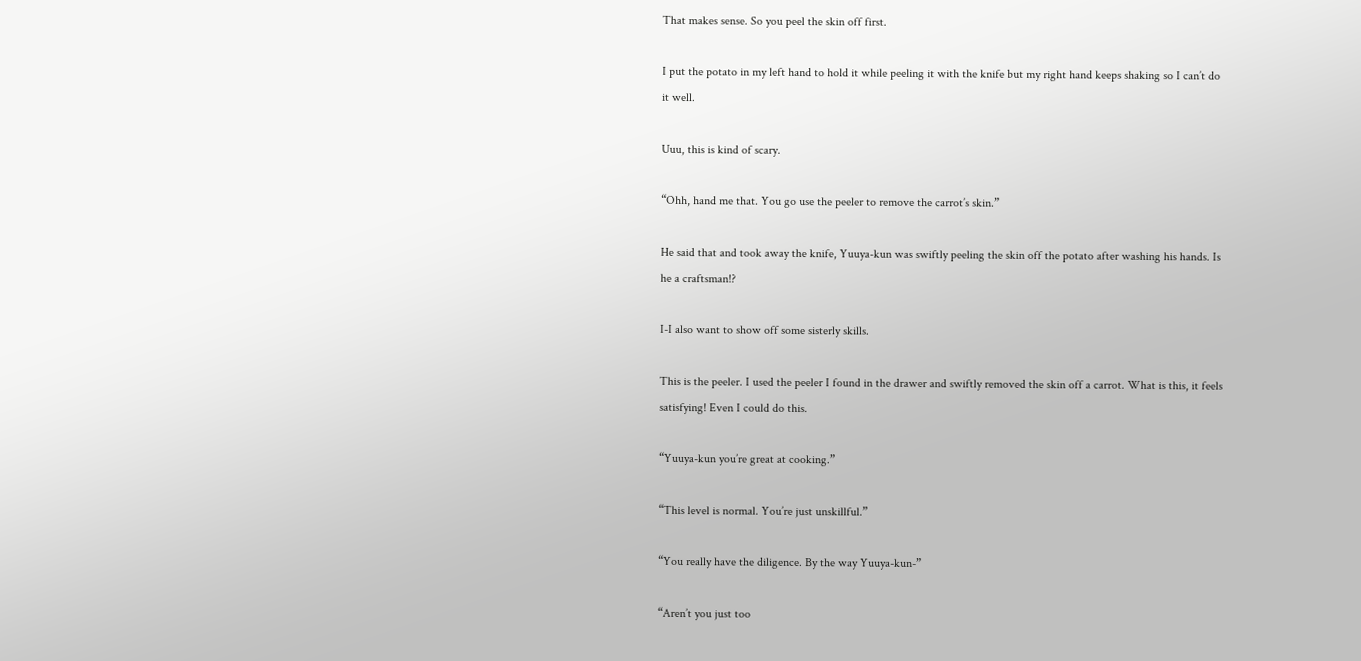That makes sense. So you peel the skin off first.

I put the potato in my left hand to hold it while peeling it with the knife but my right hand keeps shaking so I can’t do it well.

Uuu, this is kind of scary.

“Ohh, hand me that. You go use the peeler to remove the carrot’s skin.”

He said that and took away the knife, Yuuya-kun was swiftly peeling the skin off the potato after washing his hands. Is he a craftsman!?

I-I also want to show off some sisterly skills.

This is the peeler. I used the peeler I found in the drawer and swiftly removed the skin off a carrot. What is this, it feels satisfying! Even I could do this.

“Yuuya-kun you’re great at cooking.”

“This level is normal. You’re just unskillful.”

“You really have the diligence. By the way Yuuya-kun-”

“Aren’t you just too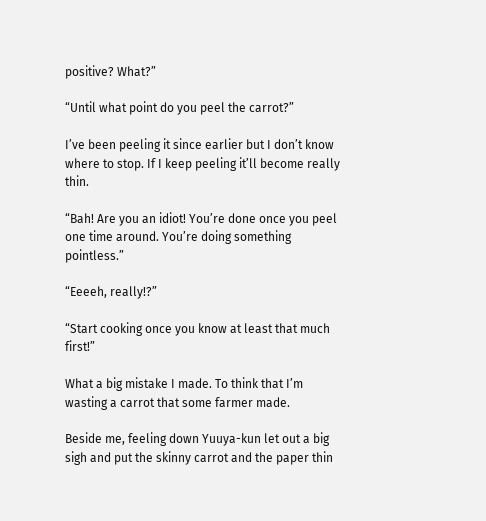positive? What?”

“Until what point do you peel the carrot?”

I’ve been peeling it since earlier but I don’t know where to stop. If I keep peeling it’ll become really thin.

“Bah! Are you an idiot! You’re done once you peel one time around. You’re doing something pointless.”

“Eeeeh, really!?”

“Start cooking once you know at least that much first!”

What a big mistake I made. To think that I’m wasting a carrot that some farmer made.

Beside me, feeling down Yuuya-kun let out a big sigh and put the skinny carrot and the paper thin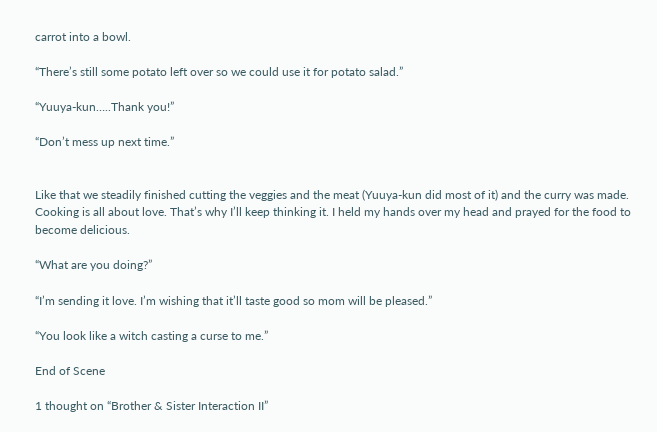carrot into a bowl.

“There’s still some potato left over so we could use it for potato salad.”

“Yuuya-kun…..Thank you!”

“Don’t mess up next time.”


Like that we steadily finished cutting the veggies and the meat (Yuuya-kun did most of it) and the curry was made. Cooking is all about love. That’s why I’ll keep thinking it. I held my hands over my head and prayed for the food to become delicious.

“What are you doing?”

“I’m sending it love. I’m wishing that it’ll taste good so mom will be pleased.”

“You look like a witch casting a curse to me.”

End of Scene

1 thought on “Brother & Sister Interaction II”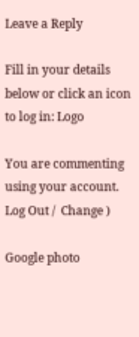Leave a Reply

Fill in your details below or click an icon to log in: Logo

You are commenting using your account. Log Out /  Change )

Google photo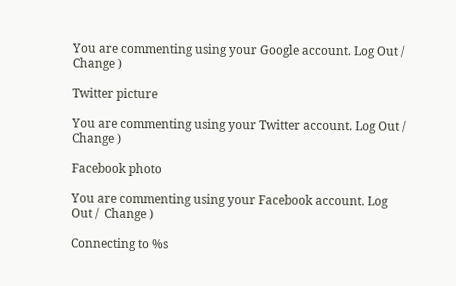You are commenting using your Google account. Log Out /  Change )

Twitter picture

You are commenting using your Twitter account. Log Out /  Change )

Facebook photo

You are commenting using your Facebook account. Log Out /  Change )

Connecting to %s